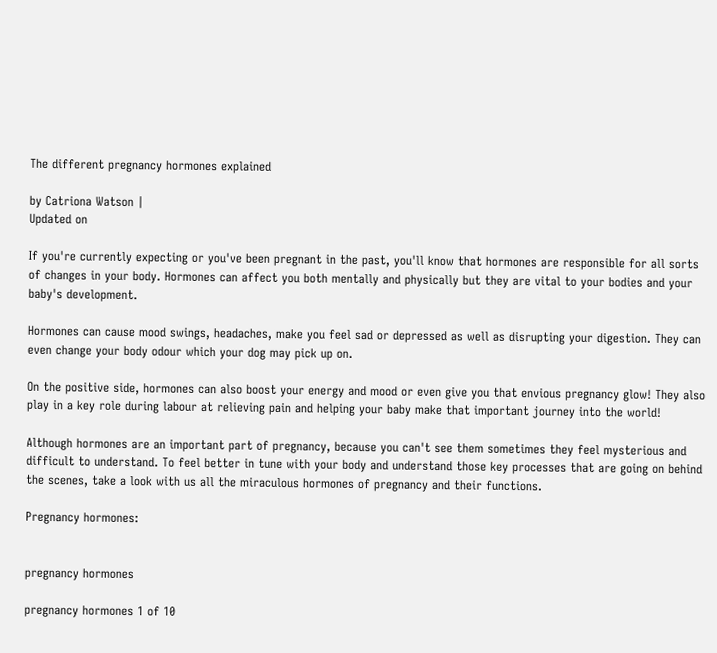The different pregnancy hormones explained

by Catriona Watson |
Updated on

If you're currently expecting or you've been pregnant in the past, you'll know that hormones are responsible for all sorts of changes in your body. Hormones can affect you both mentally and physically but they are vital to your bodies and your baby's development.

Hormones can cause mood swings, headaches, make you feel sad or depressed as well as disrupting your digestion. They can even change your body odour which your dog may pick up on.

On the positive side, hormones can also boost your energy and mood or even give you that envious pregnancy glow! They also play in a key role during labour at relieving pain and helping your baby make that important journey into the world!

Although hormones are an important part of pregnancy, because you can't see them sometimes they feel mysterious and difficult to understand. To feel better in tune with your body and understand those key processes that are going on behind the scenes, take a look with us all the miraculous hormones of pregnancy and their functions.

Pregnancy hormones:


pregnancy hormones

pregnancy hormones 1 of 10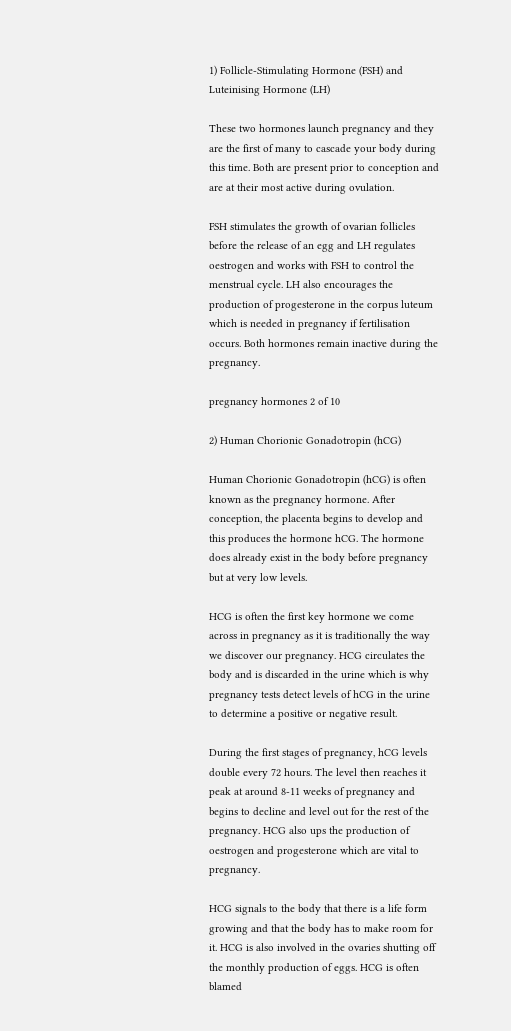1) Follicle-Stimulating Hormone (FSH) and Luteinising Hormone (LH)

These two hormones launch pregnancy and they are the first of many to cascade your body during this time. Both are present prior to conception and are at their most active during ovulation.

FSH stimulates the growth of ovarian follicles before the release of an egg and LH regulates oestrogen and works with FSH to control the menstrual cycle. LH also encourages the production of progesterone in the corpus luteum which is needed in pregnancy if fertilisation occurs. Both hormones remain inactive during the pregnancy.

pregnancy hormones 2 of 10

2) Human Chorionic Gonadotropin (hCG)

Human Chorionic Gonadotropin (hCG) is often known as the pregnancy hormone. After conception, the placenta begins to develop and this produces the hormone hCG. The hormone does already exist in the body before pregnancy but at very low levels.

HCG is often the first key hormone we come across in pregnancy as it is traditionally the way we discover our pregnancy. HCG circulates the body and is discarded in the urine which is why pregnancy tests detect levels of hCG in the urine to determine a positive or negative result.

During the first stages of pregnancy, hCG levels double every 72 hours. The level then reaches it peak at around 8-11 weeks of pregnancy and begins to decline and level out for the rest of the pregnancy. HCG also ups the production of oestrogen and progesterone which are vital to pregnancy.

HCG signals to the body that there is a life form growing and that the body has to make room for it. HCG is also involved in the ovaries shutting off the monthly production of eggs. HCG is often blamed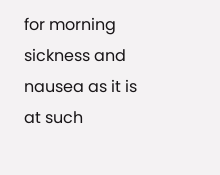for morning sickness and nausea as it is at such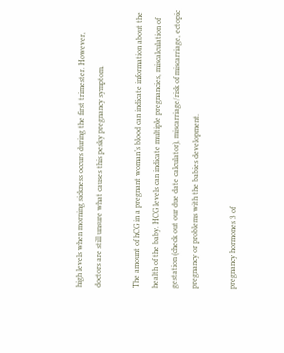high levels when morning sickness occurs during the first trimester. However, doctors are still unsure what causes this pesky pregnancy symptom.

The amount of hCG in a pregnant woman’s blood can indicate information about the health of the baby. HCG levels can indicate multiple pregnancies, miscalculation of gestation (check out our due date calculator), miscarriage/risk of miscarriage, ectopic pregnancy or problems with the babies development.

pregnancy hormones 3 of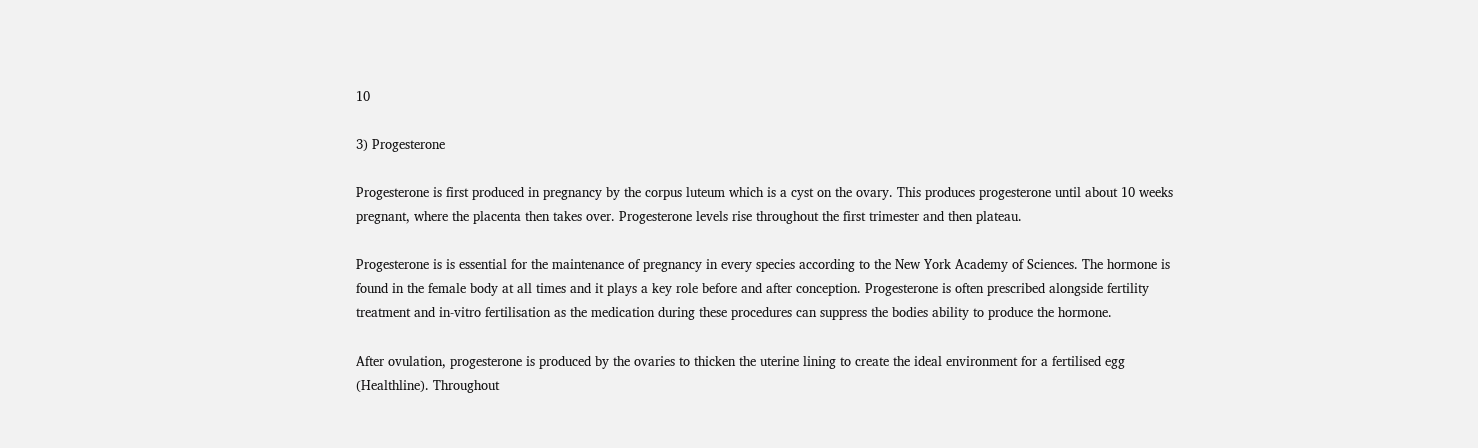10

3) Progesterone

Progesterone is first produced in pregnancy by the corpus luteum which is a cyst on the ovary. This produces progesterone until about 10 weeks pregnant, where the placenta then takes over. Progesterone levels rise throughout the first trimester and then plateau.

Progesterone is is essential for the maintenance of pregnancy in every species according to the New York Academy of Sciences. The hormone is found in the female body at all times and it plays a key role before and after conception. Progesterone is often prescribed alongside fertility treatment and in-vitro fertilisation as the medication during these procedures can suppress the bodies ability to produce the hormone.

After ovulation, progesterone is produced by the ovaries to thicken the uterine lining to create the ideal environment for a fertilised egg (Healthline). Throughout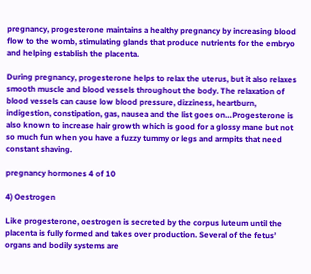pregnancy, progesterone maintains a healthy pregnancy by increasing blood flow to the womb, stimulating glands that produce nutrients for the embryo and helping establish the placenta.

During pregnancy, progesterone helps to relax the uterus, but it also relaxes smooth muscle and blood vessels throughout the body. The relaxation of blood vessels can cause low blood pressure, dizziness, heartburn, indigestion, constipation, gas, nausea and the list goes on…Progesterone is also known to increase hair growth which is good for a glossy mane but not so much fun when you have a fuzzy tummy or legs and armpits that need constant shaving.

pregnancy hormones 4 of 10

4) Oestrogen

Like progesterone, oestrogen is secreted by the corpus luteum until the placenta is fully formed and takes over production. Several of the fetus’ organs and bodily systems are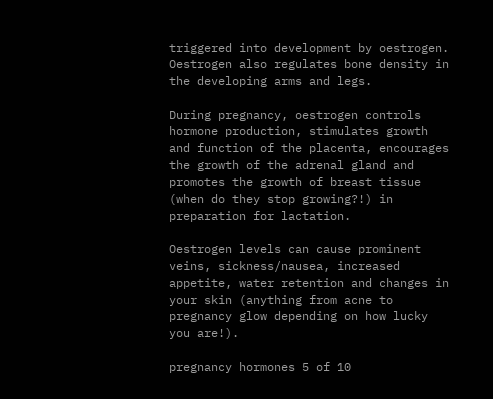triggered into development by oestrogen. Oestrogen also regulates bone density in the developing arms and legs.

During pregnancy, oestrogen controls hormone production, stimulates growth and function of the placenta, encourages the growth of the adrenal gland and promotes the growth of breast tissue (when do they stop growing?!) in preparation for lactation.

Oestrogen levels can cause prominent veins, sickness/nausea, increased appetite, water retention and changes in your skin (anything from acne to pregnancy glow depending on how lucky you are!).

pregnancy hormones 5 of 10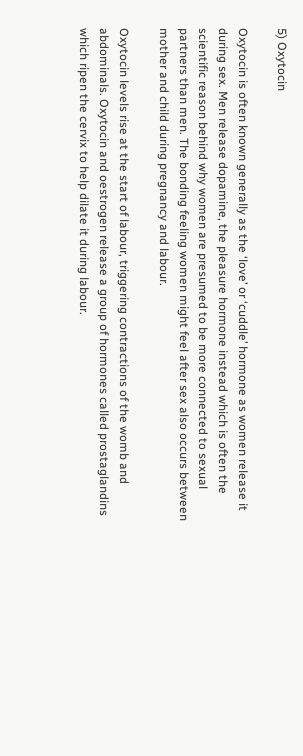5) Oxytocin

Oxytocin is often known generally as the ‘love’ or ‘cuddle’ hormone as women release it during sex. Men release dopamine, the pleasure hormone instead which is often the scientific reason behind why women are presumed to be more connected to sexual partners than men. The bonding feeling women might feel after sex also occurs between mother and child during pregnancy and labour.

Oxytocin levels rise at the start of labour, triggering contractions of the womb and abdominals. Oxytocin and oestrogen release a group of hormones called prostaglandins which ripen the cervix to help dilate it during labour.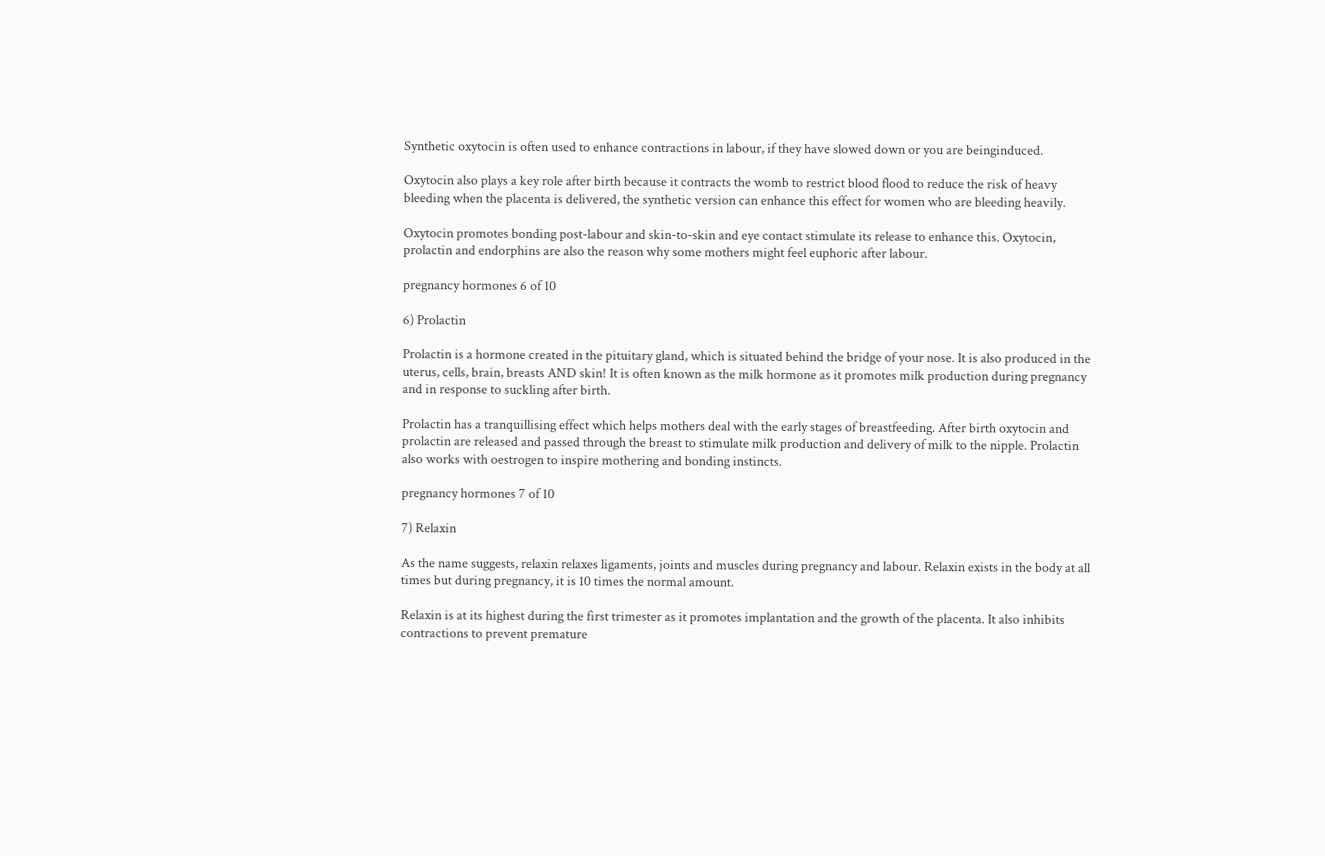Synthetic oxytocin is often used to enhance contractions in labour, if they have slowed down or you are beinginduced.

Oxytocin also plays a key role after birth because it contracts the womb to restrict blood flood to reduce the risk of heavy bleeding when the placenta is delivered, the synthetic version can enhance this effect for women who are bleeding heavily.

Oxytocin promotes bonding post-labour and skin-to-skin and eye contact stimulate its release to enhance this. Oxytocin, prolactin and endorphins are also the reason why some mothers might feel euphoric after labour.

pregnancy hormones 6 of 10

6) Prolactin

Prolactin is a hormone created in the pituitary gland, which is situated behind the bridge of your nose. It is also produced in the uterus, cells, brain, breasts AND skin! It is often known as the milk hormone as it promotes milk production during pregnancy and in response to suckling after birth.

Prolactin has a tranquillising effect which helps mothers deal with the early stages of breastfeeding. After birth oxytocin and prolactin are released and passed through the breast to stimulate milk production and delivery of milk to the nipple. Prolactin also works with oestrogen to inspire mothering and bonding instincts.

pregnancy hormones 7 of 10

7) Relaxin

As the name suggests, relaxin relaxes ligaments, joints and muscles during pregnancy and labour. Relaxin exists in the body at all times but during pregnancy, it is 10 times the normal amount.

Relaxin is at its highest during the first trimester as it promotes implantation and the growth of the placenta. It also inhibits contractions to prevent premature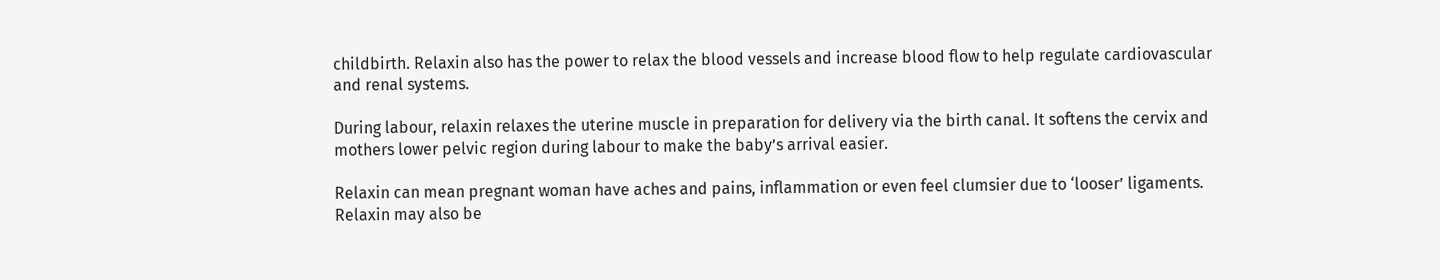childbirth. Relaxin also has the power to relax the blood vessels and increase blood flow to help regulate cardiovascular and renal systems.

During labour, relaxin relaxes the uterine muscle in preparation for delivery via the birth canal. It softens the cervix and mothers lower pelvic region during labour to make the baby’s arrival easier.

Relaxin can mean pregnant woman have aches and pains, inflammation or even feel clumsier due to ‘looser’ ligaments. Relaxin may also be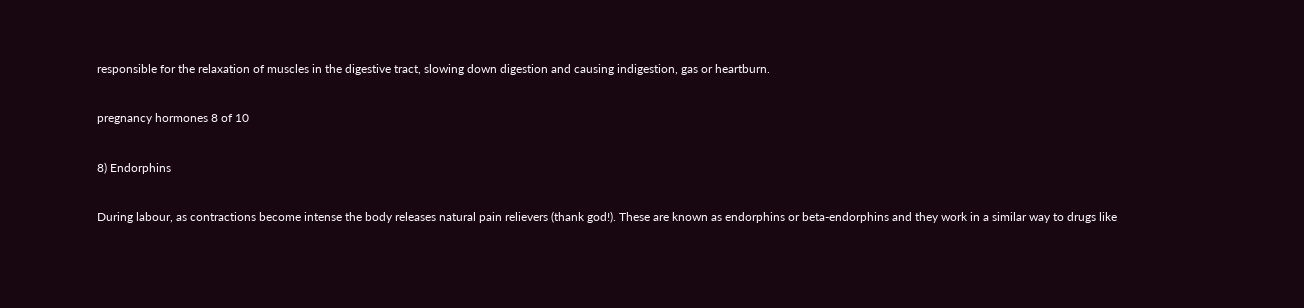responsible for the relaxation of muscles in the digestive tract, slowing down digestion and causing indigestion, gas or heartburn.

pregnancy hormones 8 of 10

8) Endorphins

During labour, as contractions become intense the body releases natural pain relievers (thank god!). These are known as endorphins or beta-endorphins and they work in a similar way to drugs like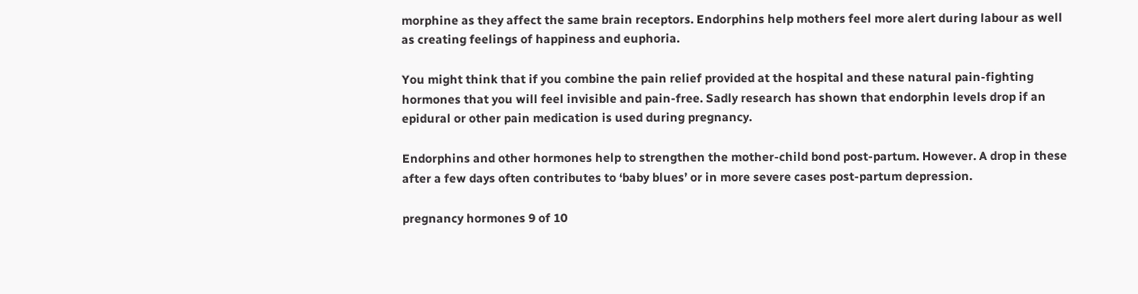morphine as they affect the same brain receptors. Endorphins help mothers feel more alert during labour as well as creating feelings of happiness and euphoria.

You might think that if you combine the pain relief provided at the hospital and these natural pain-fighting hormones that you will feel invisible and pain-free. Sadly research has shown that endorphin levels drop if an epidural or other pain medication is used during pregnancy.

Endorphins and other hormones help to strengthen the mother-child bond post-partum. However. A drop in these after a few days often contributes to ‘baby blues’ or in more severe cases post-partum depression.

pregnancy hormones 9 of 10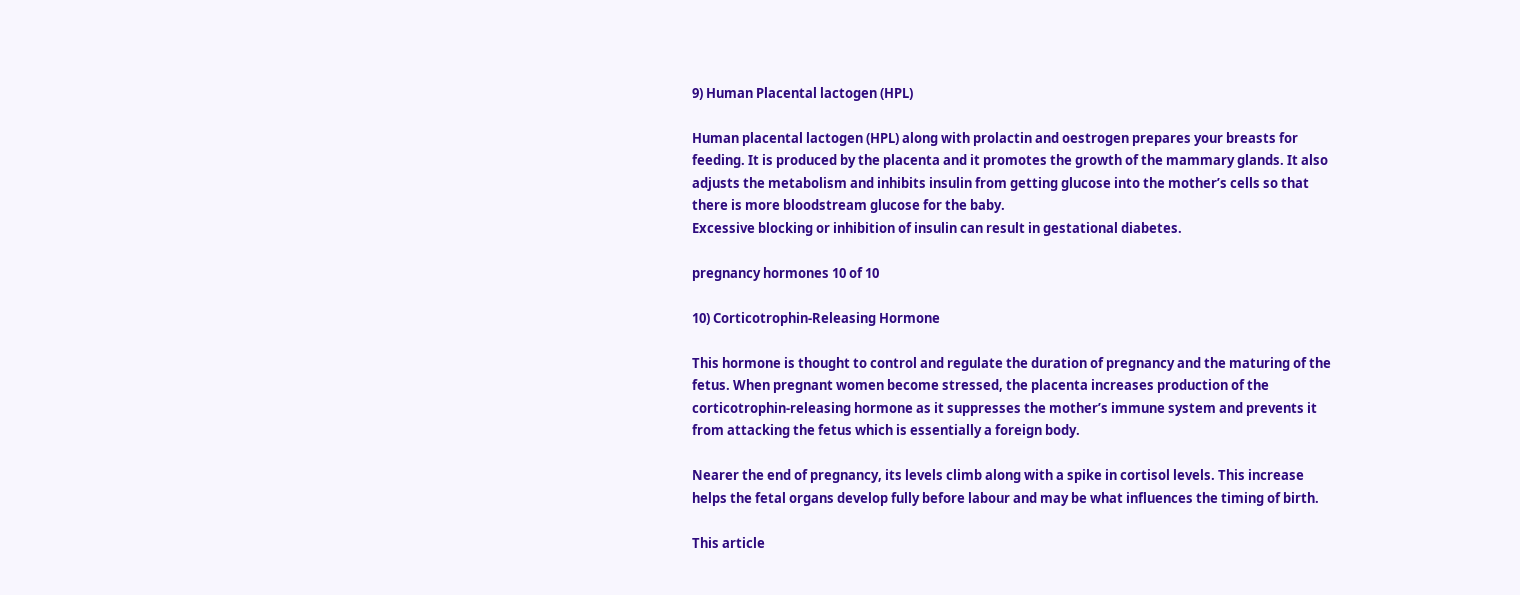9) Human Placental lactogen (HPL)

Human placental lactogen (HPL) along with prolactin and oestrogen prepares your breasts for feeding. It is produced by the placenta and it promotes the growth of the mammary glands. It also adjusts the metabolism and inhibits insulin from getting glucose into the mother’s cells so that there is more bloodstream glucose for the baby.
Excessive blocking or inhibition of insulin can result in gestational diabetes.

pregnancy hormones 10 of 10

10) Corticotrophin-Releasing Hormone

This hormone is thought to control and regulate the duration of pregnancy and the maturing of the fetus. When pregnant women become stressed, the placenta increases production of the corticotrophin-releasing hormone as it suppresses the mother’s immune system and prevents it from attacking the fetus which is essentially a foreign body.

Nearer the end of pregnancy, its levels climb along with a spike in cortisol levels. This increase helps the fetal organs develop fully before labour and may be what influences the timing of birth.

This article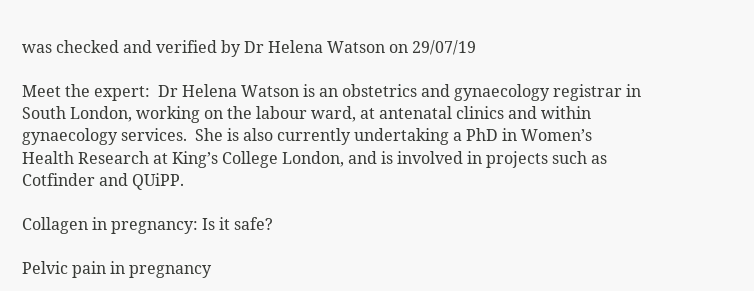was checked and verified by Dr Helena Watson on 29/07/19

Meet the expert:  Dr Helena Watson is an obstetrics and gynaecology registrar in South London, working on the labour ward, at antenatal clinics and within gynaecology services.  She is also currently undertaking a PhD in Women’s Health Research at King’s College London, and is involved in projects such as Cotfinder and QUiPP.

Collagen in pregnancy: Is it safe?

Pelvic pain in pregnancy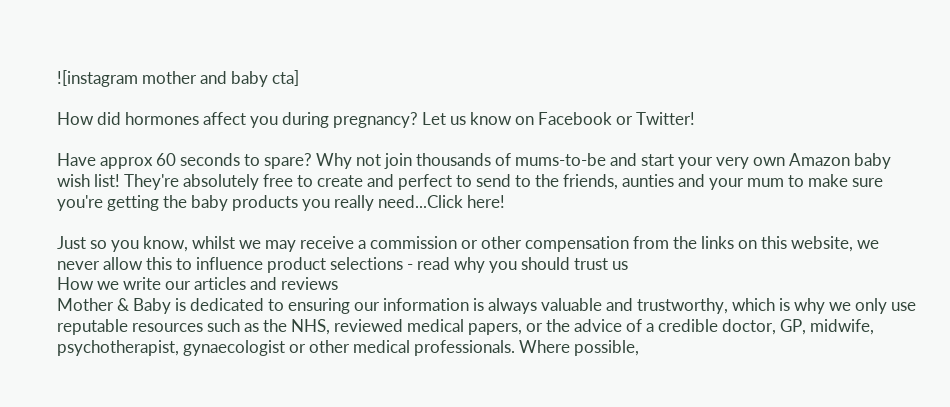![instagram mother and baby cta]

How did hormones affect you during pregnancy? Let us know on Facebook or Twitter!

Have approx 60 seconds to spare? Why not join thousands of mums-to-be and start your very own Amazon baby wish list! They're absolutely free to create and perfect to send to the friends, aunties and your mum to make sure you're getting the baby products you really need...Click here!

Just so you know, whilst we may receive a commission or other compensation from the links on this website, we never allow this to influence product selections - read why you should trust us
How we write our articles and reviews
Mother & Baby is dedicated to ensuring our information is always valuable and trustworthy, which is why we only use reputable resources such as the NHS, reviewed medical papers, or the advice of a credible doctor, GP, midwife, psychotherapist, gynaecologist or other medical professionals. Where possible,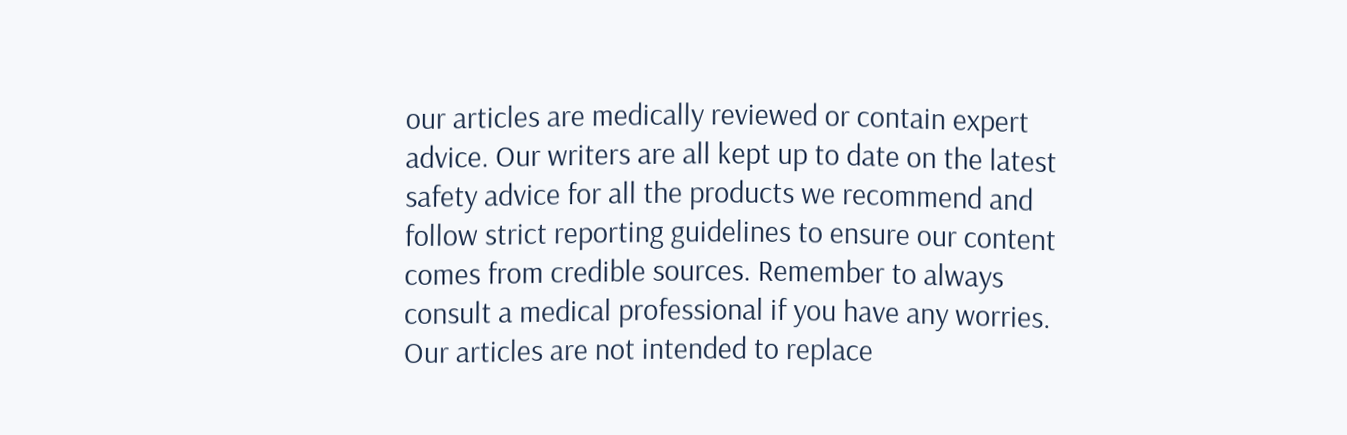our articles are medically reviewed or contain expert advice. Our writers are all kept up to date on the latest safety advice for all the products we recommend and follow strict reporting guidelines to ensure our content comes from credible sources. Remember to always consult a medical professional if you have any worries. Our articles are not intended to replace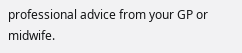professional advice from your GP or midwife.